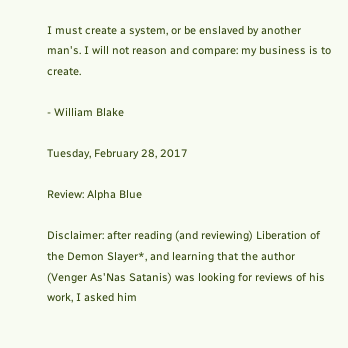I must create a system, or be enslaved by another man's. I will not reason and compare: my business is to create.

- William Blake

Tuesday, February 28, 2017

Review: Alpha Blue

Disclaimer: after reading (and reviewing) Liberation of the Demon Slayer*, and learning that the author (Venger As'Nas Satanis) was looking for reviews of his work, I asked him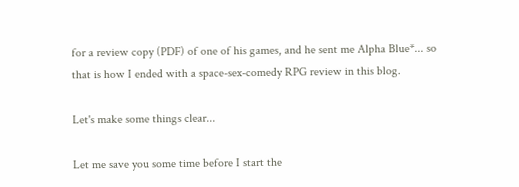for a review copy (PDF) of one of his games, and he sent me Alpha Blue*... so that is how I ended with a space-sex-comedy RPG review in this blog.

Let's make some things clear...

Let me save you some time before I start the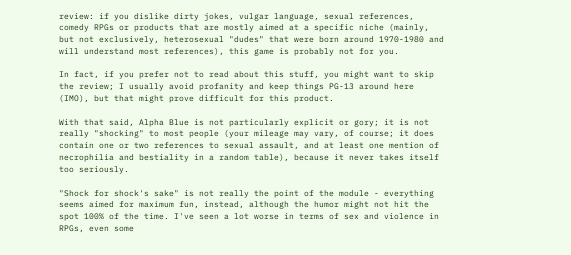review: if you dislike dirty jokes, vulgar language, sexual references, comedy RPGs or products that are mostly aimed at a specific niche (mainly, but not exclusively, heterosexual "dudes" that were born around 1970-1980 and will understand most references), this game is probably not for you.

In fact, if you prefer not to read about this stuff, you might want to skip the review; I usually avoid profanity and keep things PG-13 around here (IMO), but that might prove difficult for this product.

With that said, Alpha Blue is not particularly explicit or gory; it is not really "shocking" to most people (your mileage may vary, of course; it does contain one or two references to sexual assault, and at least one mention of necrophilia and bestiality in a random table), because it never takes itself too seriously.

"Shock for shock's sake" is not really the point of the module - everything seems aimed for maximum fun, instead, although the humor might not hit the spot 100% of the time. I've seen a lot worse in terms of sex and violence in RPGs, even some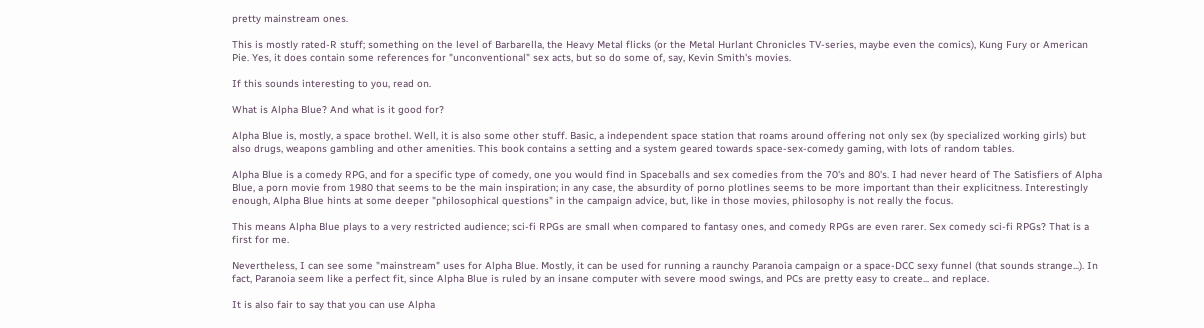pretty mainstream ones.

This is mostly rated-R stuff; something on the level of Barbarella, the Heavy Metal flicks (or the Metal Hurlant Chronicles TV-series, maybe even the comics), Kung Fury or American Pie. Yes, it does contain some references for "unconventional" sex acts, but so do some of, say, Kevin Smith's movies.

If this sounds interesting to you, read on.

What is Alpha Blue? And what is it good for?

Alpha Blue is, mostly, a space brothel. Well, it is also some other stuff. Basic, a independent space station that roams around offering not only sex (by specialized working girls) but also drugs, weapons gambling and other amenities. This book contains a setting and a system geared towards space-sex-comedy gaming, with lots of random tables.

Alpha Blue is a comedy RPG, and for a specific type of comedy, one you would find in Spaceballs and sex comedies from the 70's and 80's. I had never heard of The Satisfiers of Alpha Blue, a porn movie from 1980 that seems to be the main inspiration; in any case, the absurdity of porno plotlines seems to be more important than their explicitness. Interestingly enough, Alpha Blue hints at some deeper "philosophical questions" in the campaign advice, but, like in those movies, philosophy is not really the focus.

This means Alpha Blue plays to a very restricted audience; sci-fi RPGs are small when compared to fantasy ones, and comedy RPGs are even rarer. Sex comedy sci-fi RPGs? That is a first for me.

Nevertheless, I can see some "mainstream" uses for Alpha Blue. Mostly, it can be used for running a raunchy Paranoia campaign or a space-DCC sexy funnel (that sounds strange...). In fact, Paranoia seem like a perfect fit, since Alpha Blue is ruled by an insane computer with severe mood swings, and PCs are pretty easy to create... and replace.

It is also fair to say that you can use Alpha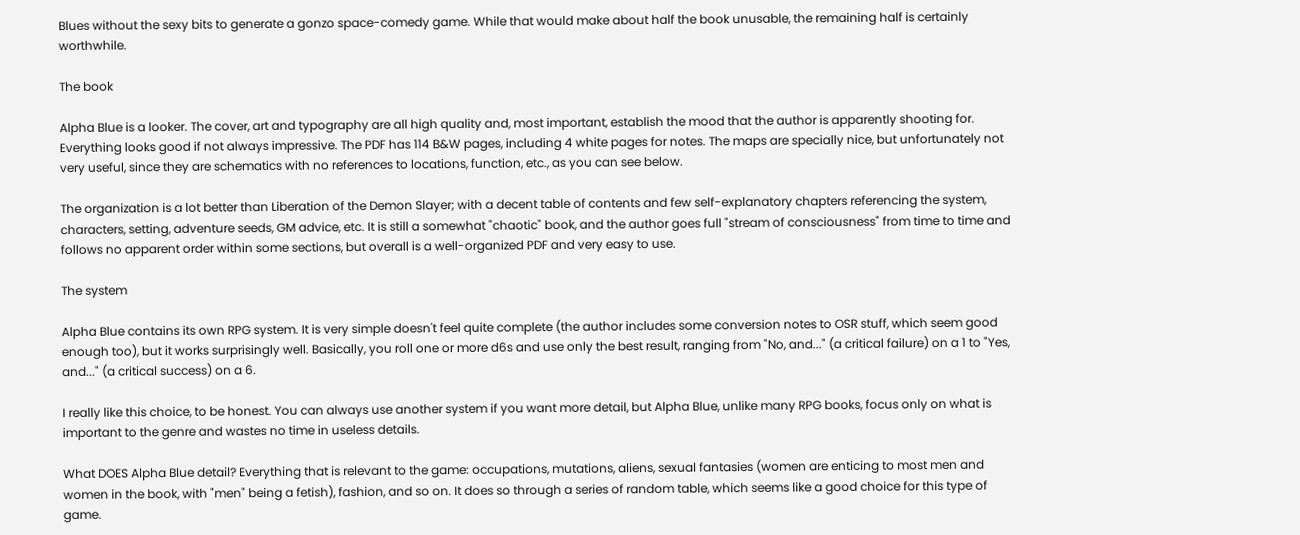Blues without the sexy bits to generate a gonzo space-comedy game. While that would make about half the book unusable, the remaining half is certainly worthwhile.

The book

Alpha Blue is a looker. The cover, art and typography are all high quality and, most important, establish the mood that the author is apparently shooting for. Everything looks good if not always impressive. The PDF has 114 B&W pages, including 4 white pages for notes. The maps are specially nice, but unfortunately not very useful, since they are schematics with no references to locations, function, etc., as you can see below.

The organization is a lot better than Liberation of the Demon Slayer; with a decent table of contents and few self-explanatory chapters referencing the system, characters, setting, adventure seeds, GM advice, etc. It is still a somewhat "chaotic" book, and the author goes full "stream of consciousness" from time to time and follows no apparent order within some sections, but overall is a well-organized PDF and very easy to use.

The system

Alpha Blue contains its own RPG system. It is very simple doesn't feel quite complete (the author includes some conversion notes to OSR stuff, which seem good enough too), but it works surprisingly well. Basically, you roll one or more d6s and use only the best result, ranging from "No, and..." (a critical failure) on a 1 to "Yes, and..." (a critical success) on a 6.

I really like this choice, to be honest. You can always use another system if you want more detail, but Alpha Blue, unlike many RPG books, focus only on what is important to the genre and wastes no time in useless details.

What DOES Alpha Blue detail? Everything that is relevant to the game: occupations, mutations, aliens, sexual fantasies (women are enticing to most men and women in the book, with "men" being a fetish), fashion, and so on. It does so through a series of random table, which seems like a good choice for this type of game.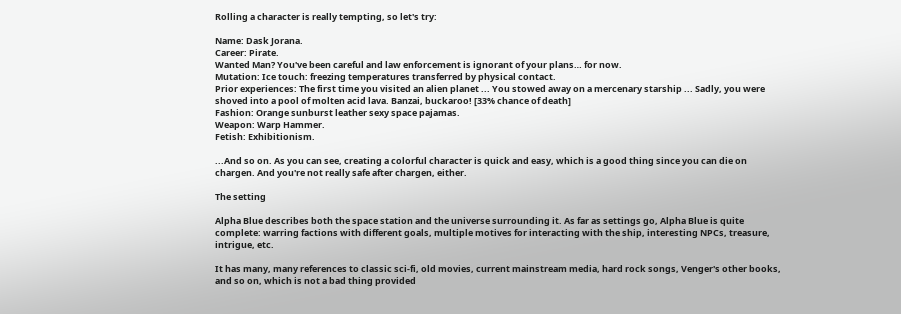Rolling a character is really tempting, so let's try:

Name: Dask Jorana.
Career: Pirate.
Wanted Man? You've been careful and law enforcement is ignorant of your plans… for now.
Mutation: Ice touch: freezing temperatures transferred by physical contact.
Prior experiences: The first time you visited an alien planet ... You stowed away on a mercenary starship ... Sadly, you were shoved into a pool of molten acid lava. Banzai, buckaroo! [33% chance of death]
Fashion: Orange sunburst leather sexy space pajamas.
Weapon: Warp Hammer.
Fetish: Exhibitionism.

...And so on. As you can see, creating a colorful character is quick and easy, which is a good thing since you can die on chargen. And you're not really safe after chargen, either.

The setting

Alpha Blue describes both the space station and the universe surrounding it. As far as settings go, Alpha Blue is quite complete: warring factions with different goals, multiple motives for interacting with the ship, interesting NPCs, treasure, intrigue, etc.

It has many, many references to classic sci-fi, old movies, current mainstream media, hard rock songs, Venger's other books, and so on, which is not a bad thing provided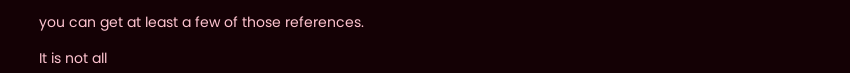you can get at least a few of those references.

It is not all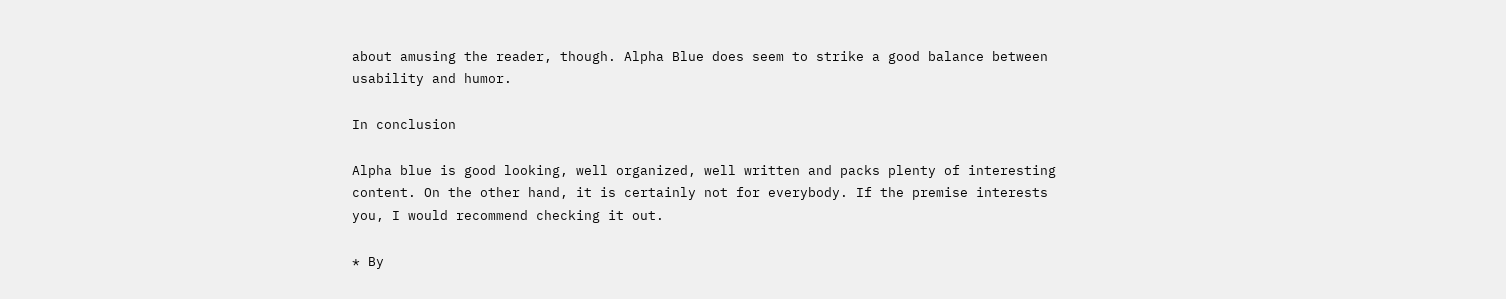about amusing the reader, though. Alpha Blue does seem to strike a good balance between usability and humor.

In conclusion

Alpha blue is good looking, well organized, well written and packs plenty of interesting content. On the other hand, it is certainly not for everybody. If the premise interests you, I would recommend checking it out.

* By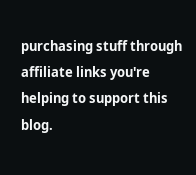purchasing stuff through affiliate links you're helping to support this blog.